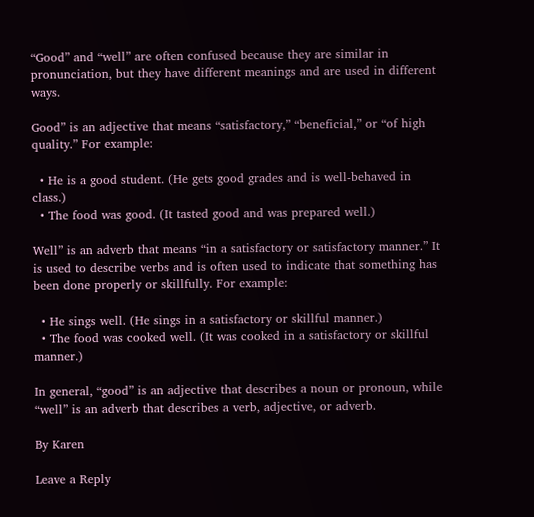“Good” and “well” are often confused because they are similar in pronunciation, but they have different meanings and are used in different ways.

Good” is an adjective that means “satisfactory,” “beneficial,” or “of high quality.” For example:

  • He is a good student. (He gets good grades and is well-behaved in class.)
  • The food was good. (It tasted good and was prepared well.)

Well” is an adverb that means “in a satisfactory or satisfactory manner.” It is used to describe verbs and is often used to indicate that something has been done properly or skillfully. For example:

  • He sings well. (He sings in a satisfactory or skillful manner.)
  • The food was cooked well. (It was cooked in a satisfactory or skillful manner.)

In general, “good” is an adjective that describes a noun or pronoun, while “well” is an adverb that describes a verb, adjective, or adverb.

By Karen

Leave a Reply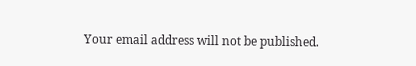Your email address will not be published.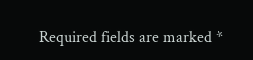Required fields are marked *